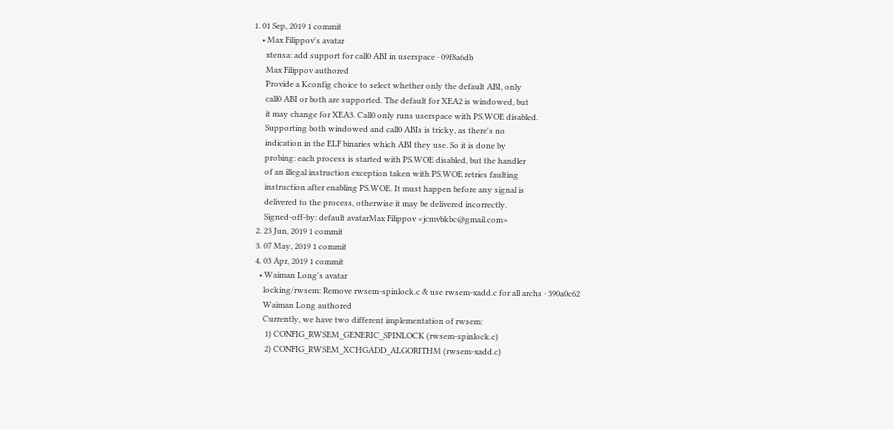1. 01 Sep, 2019 1 commit
    • Max Filippov's avatar
      xtensa: add support for call0 ABI in userspace · 09f8a6db
      Max Filippov authored
      Provide a Kconfig choice to select whether only the default ABI, only
      call0 ABI or both are supported. The default for XEA2 is windowed, but
      it may change for XEA3. Call0 only runs userspace with PS.WOE disabled.
      Supporting both windowed and call0 ABIs is tricky, as there's no
      indication in the ELF binaries which ABI they use. So it is done by
      probing: each process is started with PS.WOE disabled, but the handler
      of an illegal instruction exception taken with PS.WOE retries faulting
      instruction after enabling PS.WOE. It must happen before any signal is
      delivered to the process, otherwise it may be delivered incorrectly.
      Signed-off-by: default avatarMax Filippov <jcmvbkbc@gmail.com>
  2. 23 Jun, 2019 1 commit
  3. 07 May, 2019 1 commit
  4. 03 Apr, 2019 1 commit
    • Waiman Long's avatar
      locking/rwsem: Remove rwsem-spinlock.c & use rwsem-xadd.c for all archs · 390a0c62
      Waiman Long authored
      Currently, we have two different implementation of rwsem:
       1) CONFIG_RWSEM_GENERIC_SPINLOCK (rwsem-spinlock.c)
       2) CONFIG_RWSEM_XCHGADD_ALGORITHM (rwsem-xadd.c)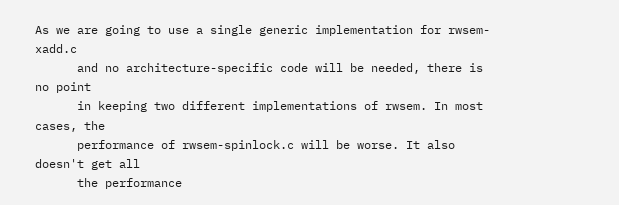As we are going to use a single generic implementation for rwsem-xadd.c
      and no architecture-specific code will be needed, there is no point
      in keeping two different implementations of rwsem. In most cases, the
      performance of rwsem-spinlock.c will be worse. It also doesn't get all
      the performance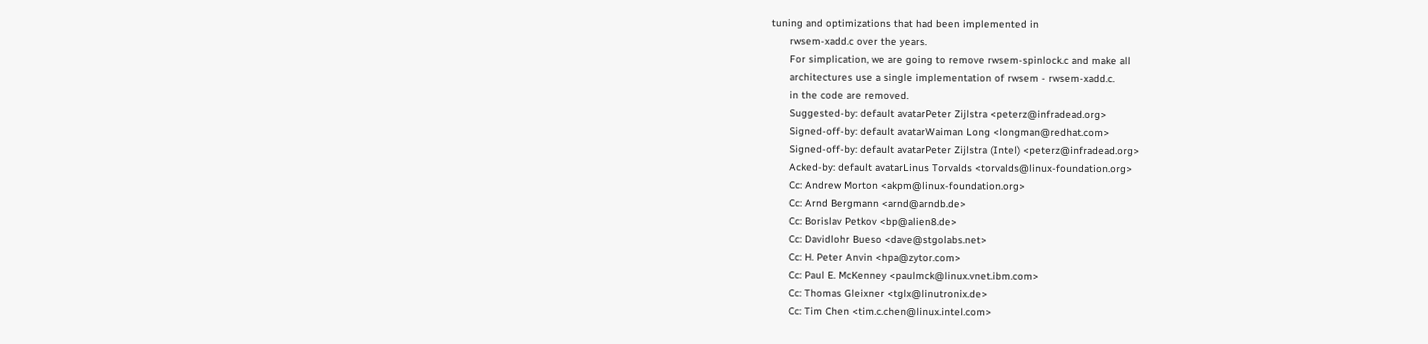tuning and optimizations that had been implemented in
      rwsem-xadd.c over the years.
      For simplication, we are going to remove rwsem-spinlock.c and make all
      architectures use a single implementation of rwsem - rwsem-xadd.c.
      in the code are removed.
      Suggested-by: default avatarPeter Zijlstra <peterz@infradead.org>
      Signed-off-by: default avatarWaiman Long <longman@redhat.com>
      Signed-off-by: default avatarPeter Zijlstra (Intel) <peterz@infradead.org>
      Acked-by: default avatarLinus Torvalds <torvalds@linux-foundation.org>
      Cc: Andrew Morton <akpm@linux-foundation.org>
      Cc: Arnd Bergmann <arnd@arndb.de>
      Cc: Borislav Petkov <bp@alien8.de>
      Cc: Davidlohr Bueso <dave@stgolabs.net>
      Cc: H. Peter Anvin <hpa@zytor.com>
      Cc: Paul E. McKenney <paulmck@linux.vnet.ibm.com>
      Cc: Thomas Gleixner <tglx@linutronix.de>
      Cc: Tim Chen <tim.c.chen@linux.intel.com>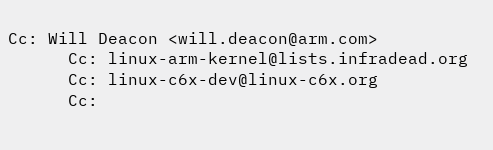Cc: Will Deacon <will.deacon@arm.com>
      Cc: linux-arm-kernel@lists.infradead.org
      Cc: linux-c6x-dev@linux-c6x.org
      Cc: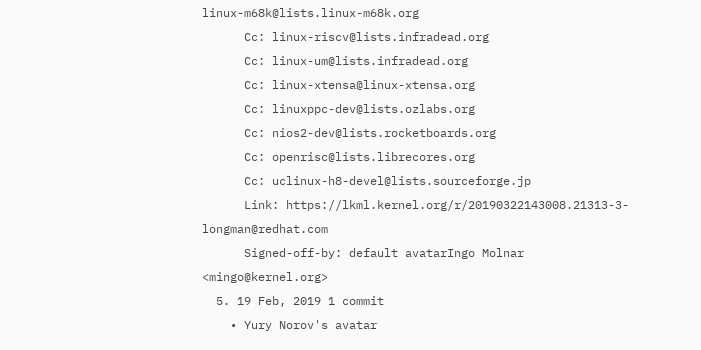linux-m68k@lists.linux-m68k.org
      Cc: linux-riscv@lists.infradead.org
      Cc: linux-um@lists.infradead.org
      Cc: linux-xtensa@linux-xtensa.org
      Cc: linuxppc-dev@lists.ozlabs.org
      Cc: nios2-dev@lists.rocketboards.org
      Cc: openrisc@lists.librecores.org
      Cc: uclinux-h8-devel@lists.sourceforge.jp
      Link: https://lkml.kernel.org/r/20190322143008.21313-3-longman@redhat.com
      Signed-off-by: default avatarIngo Molnar <mingo@kernel.org>
  5. 19 Feb, 2019 1 commit
    • Yury Norov's avatar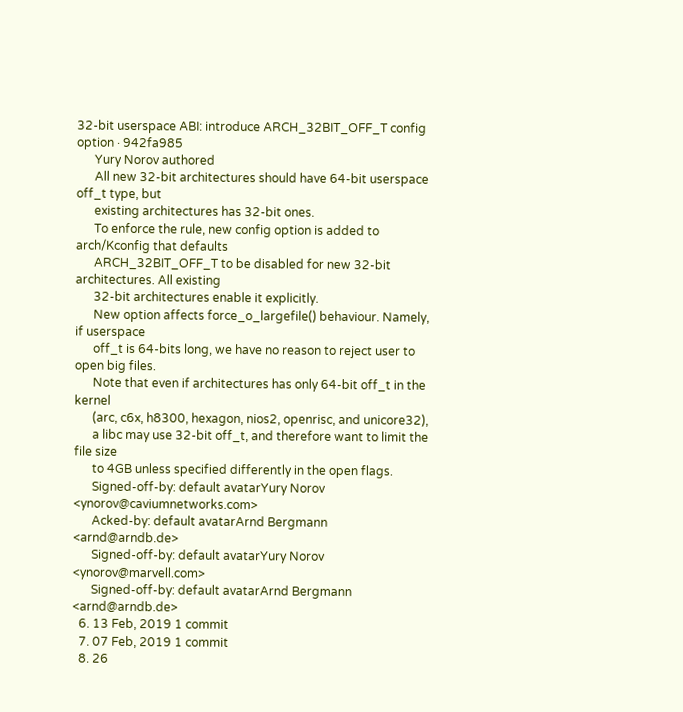32-bit userspace ABI: introduce ARCH_32BIT_OFF_T config option · 942fa985
      Yury Norov authored
      All new 32-bit architectures should have 64-bit userspace off_t type, but
      existing architectures has 32-bit ones.
      To enforce the rule, new config option is added to arch/Kconfig that defaults
      ARCH_32BIT_OFF_T to be disabled for new 32-bit architectures. All existing
      32-bit architectures enable it explicitly.
      New option affects force_o_largefile() behaviour. Namely, if userspace
      off_t is 64-bits long, we have no reason to reject user to open big files.
      Note that even if architectures has only 64-bit off_t in the kernel
      (arc, c6x, h8300, hexagon, nios2, openrisc, and unicore32),
      a libc may use 32-bit off_t, and therefore want to limit the file size
      to 4GB unless specified differently in the open flags.
      Signed-off-by: default avatarYury Norov <ynorov@caviumnetworks.com>
      Acked-by: default avatarArnd Bergmann <arnd@arndb.de>
      Signed-off-by: default avatarYury Norov <ynorov@marvell.com>
      Signed-off-by: default avatarArnd Bergmann <arnd@arndb.de>
  6. 13 Feb, 2019 1 commit
  7. 07 Feb, 2019 1 commit
  8. 26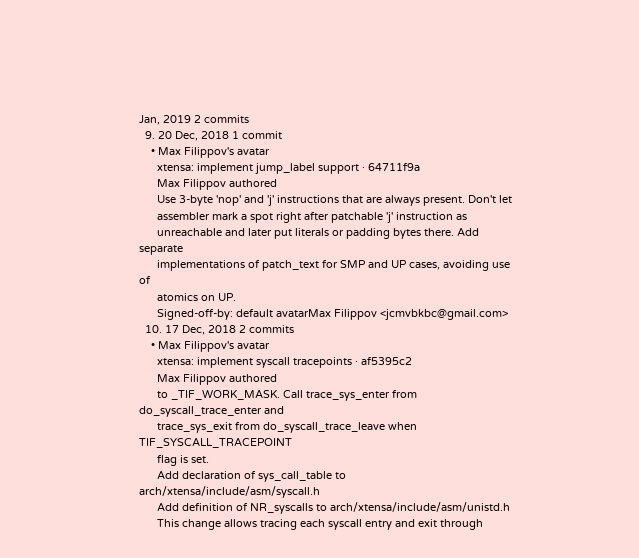Jan, 2019 2 commits
  9. 20 Dec, 2018 1 commit
    • Max Filippov's avatar
      xtensa: implement jump_label support · 64711f9a
      Max Filippov authored
      Use 3-byte 'nop' and 'j' instructions that are always present. Don't let
      assembler mark a spot right after patchable 'j' instruction as
      unreachable and later put literals or padding bytes there. Add separate
      implementations of patch_text for SMP and UP cases, avoiding use of
      atomics on UP.
      Signed-off-by: default avatarMax Filippov <jcmvbkbc@gmail.com>
  10. 17 Dec, 2018 2 commits
    • Max Filippov's avatar
      xtensa: implement syscall tracepoints · af5395c2
      Max Filippov authored
      to _TIF_WORK_MASK. Call trace_sys_enter from do_syscall_trace_enter and
      trace_sys_exit from do_syscall_trace_leave when TIF_SYSCALL_TRACEPOINT
      flag is set.
      Add declaration of sys_call_table to arch/xtensa/include/asm/syscall.h
      Add definition of NR_syscalls to arch/xtensa/include/asm/unistd.h
      This change allows tracing each syscall entry and exit through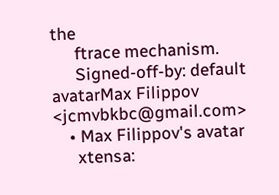the
      ftrace mechanism.
      Signed-off-by: default avatarMax Filippov <jcmvbkbc@gmail.com>
    • Max Filippov's avatar
      xtensa: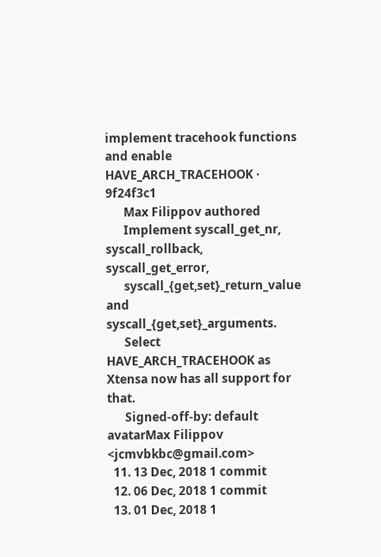implement tracehook functions and enable HAVE_ARCH_TRACEHOOK · 9f24f3c1
      Max Filippov authored
      Implement syscall_get_nr, syscall_rollback, syscall_get_error,
      syscall_{get,set}_return_value and syscall_{get,set}_arguments.
      Select HAVE_ARCH_TRACEHOOK as Xtensa now has all support for that.
      Signed-off-by: default avatarMax Filippov <jcmvbkbc@gmail.com>
  11. 13 Dec, 2018 1 commit
  12. 06 Dec, 2018 1 commit
  13. 01 Dec, 2018 1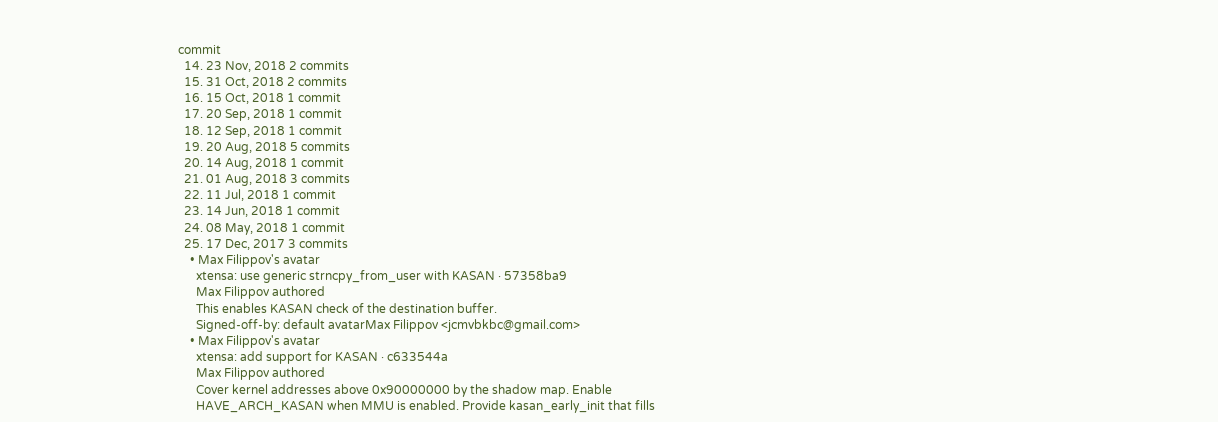commit
  14. 23 Nov, 2018 2 commits
  15. 31 Oct, 2018 2 commits
  16. 15 Oct, 2018 1 commit
  17. 20 Sep, 2018 1 commit
  18. 12 Sep, 2018 1 commit
  19. 20 Aug, 2018 5 commits
  20. 14 Aug, 2018 1 commit
  21. 01 Aug, 2018 3 commits
  22. 11 Jul, 2018 1 commit
  23. 14 Jun, 2018 1 commit
  24. 08 May, 2018 1 commit
  25. 17 Dec, 2017 3 commits
    • Max Filippov's avatar
      xtensa: use generic strncpy_from_user with KASAN · 57358ba9
      Max Filippov authored
      This enables KASAN check of the destination buffer.
      Signed-off-by: default avatarMax Filippov <jcmvbkbc@gmail.com>
    • Max Filippov's avatar
      xtensa: add support for KASAN · c633544a
      Max Filippov authored
      Cover kernel addresses above 0x90000000 by the shadow map. Enable
      HAVE_ARCH_KASAN when MMU is enabled. Provide kasan_early_init that fills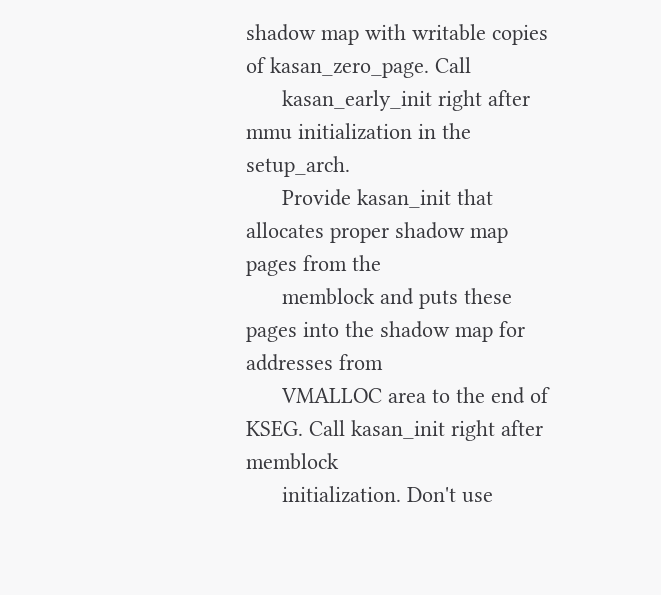shadow map with writable copies of kasan_zero_page. Call
      kasan_early_init right after mmu initialization in the setup_arch.
      Provide kasan_init that allocates proper shadow map pages from the
      memblock and puts these pages into the shadow map for addresses from
      VMALLOC area to the end of KSEG. Call kasan_init right after memblock
      initialization. Don't use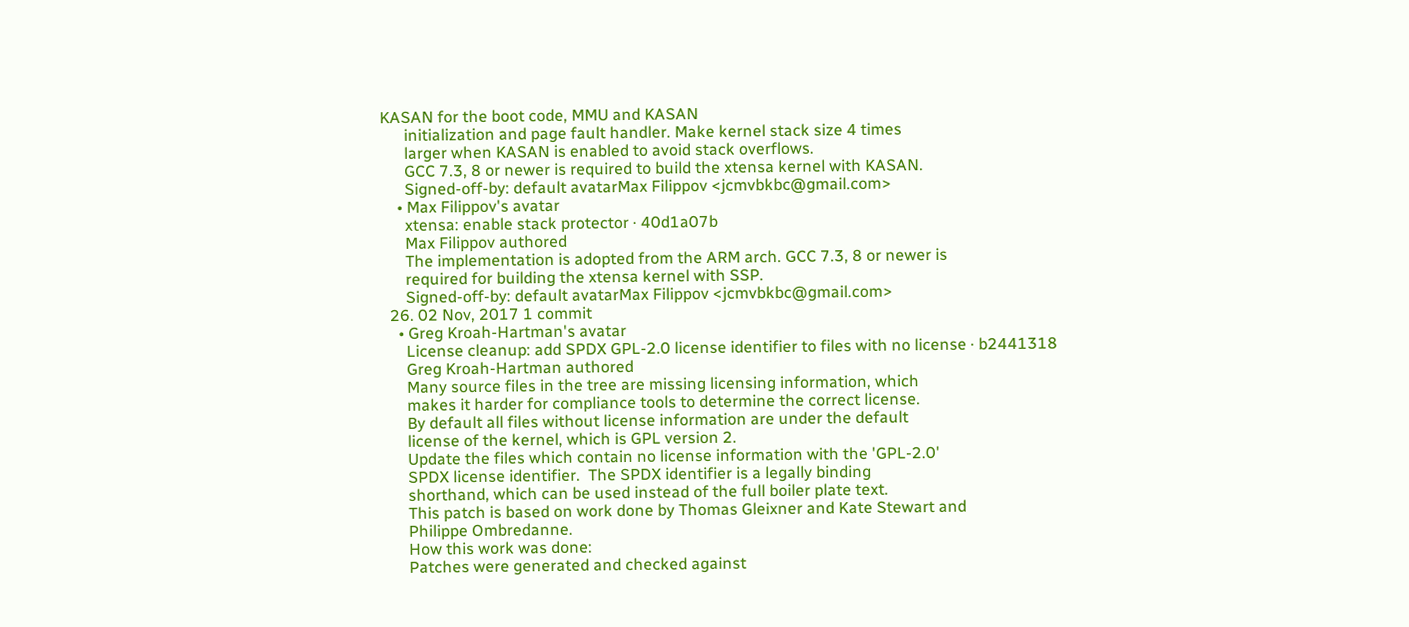KASAN for the boot code, MMU and KASAN
      initialization and page fault handler. Make kernel stack size 4 times
      larger when KASAN is enabled to avoid stack overflows.
      GCC 7.3, 8 or newer is required to build the xtensa kernel with KASAN.
      Signed-off-by: default avatarMax Filippov <jcmvbkbc@gmail.com>
    • Max Filippov's avatar
      xtensa: enable stack protector · 40d1a07b
      Max Filippov authored
      The implementation is adopted from the ARM arch. GCC 7.3, 8 or newer is
      required for building the xtensa kernel with SSP.
      Signed-off-by: default avatarMax Filippov <jcmvbkbc@gmail.com>
  26. 02 Nov, 2017 1 commit
    • Greg Kroah-Hartman's avatar
      License cleanup: add SPDX GPL-2.0 license identifier to files with no license · b2441318
      Greg Kroah-Hartman authored
      Many source files in the tree are missing licensing information, which
      makes it harder for compliance tools to determine the correct license.
      By default all files without license information are under the default
      license of the kernel, which is GPL version 2.
      Update the files which contain no license information with the 'GPL-2.0'
      SPDX license identifier.  The SPDX identifier is a legally binding
      shorthand, which can be used instead of the full boiler plate text.
      This patch is based on work done by Thomas Gleixner and Kate Stewart and
      Philippe Ombredanne.
      How this work was done:
      Patches were generated and checked against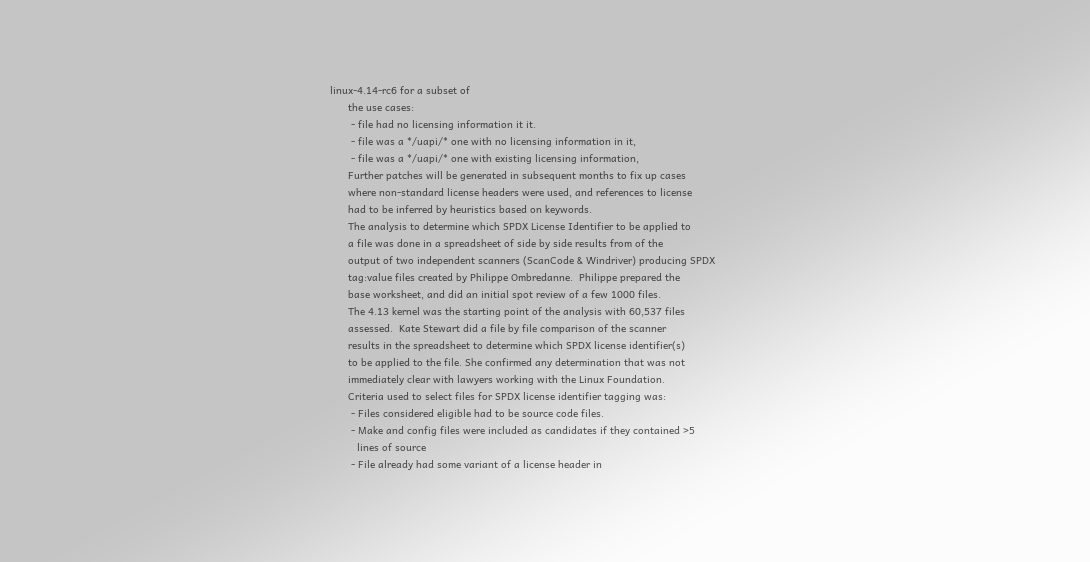linux-4.14-rc6 for a subset of
      the use cases:
       - file had no licensing information it it.
       - file was a */uapi/* one with no licensing information in it,
       - file was a */uapi/* one with existing licensing information,
      Further patches will be generated in subsequent months to fix up cases
      where non-standard license headers were used, and references to license
      had to be inferred by heuristics based on keywords.
      The analysis to determine which SPDX License Identifier to be applied to
      a file was done in a spreadsheet of side by side results from of the
      output of two independent scanners (ScanCode & Windriver) producing SPDX
      tag:value files created by Philippe Ombredanne.  Philippe prepared the
      base worksheet, and did an initial spot review of a few 1000 files.
      The 4.13 kernel was the starting point of the analysis with 60,537 files
      assessed.  Kate Stewart did a file by file comparison of the scanner
      results in the spreadsheet to determine which SPDX license identifier(s)
      to be applied to the file. She confirmed any determination that was not
      immediately clear with lawyers working with the Linux Foundation.
      Criteria used to select files for SPDX license identifier tagging was:
       - Files considered eligible had to be source code files.
       - Make and config files were included as candidates if they contained >5
         lines of source
       - File already had some variant of a license header in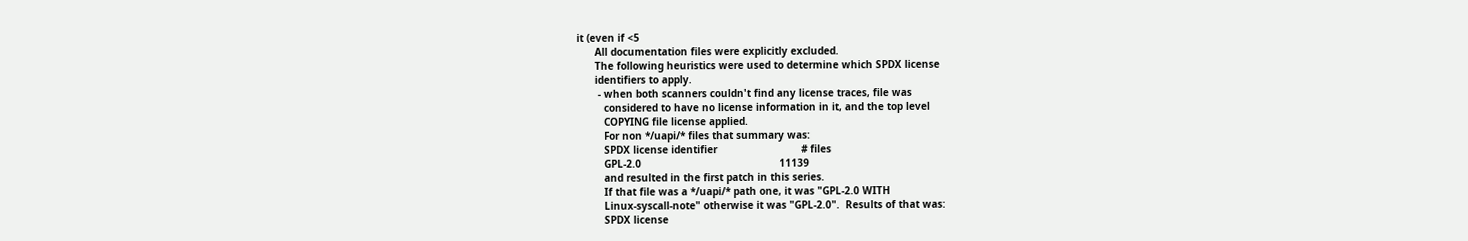it (even if <5
      All documentation files were explicitly excluded.
      The following heuristics were used to determine which SPDX license
      identifiers to apply.
       - when both scanners couldn't find any license traces, file was
         considered to have no license information in it, and the top level
         COPYING file license applied.
         For non */uapi/* files that summary was:
         SPDX license identifier                            # files
         GPL-2.0                                              11139
         and resulted in the first patch in this series.
         If that file was a */uapi/* path one, it was "GPL-2.0 WITH
         Linux-syscall-note" otherwise it was "GPL-2.0".  Results of that was:
         SPDX license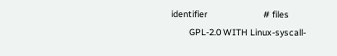identifier                            # files
         GPL-2.0 WITH Linux-syscall-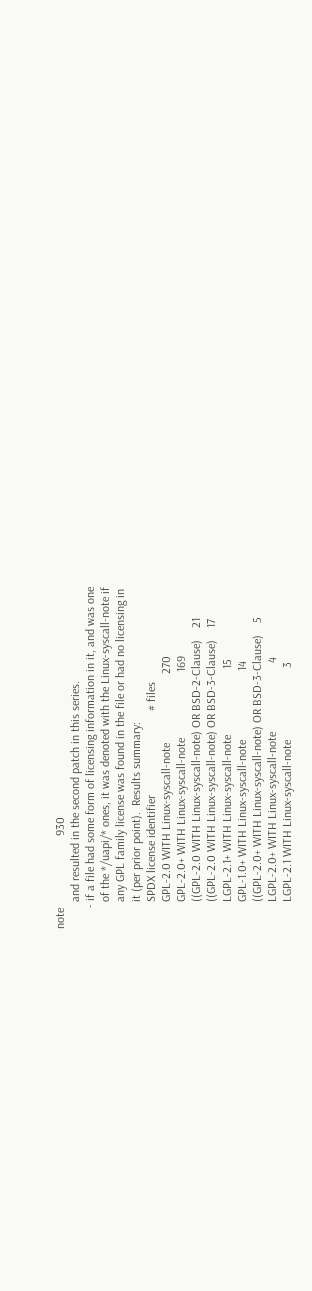note                        930
         and resulted in the second patch in this series.
       - if a file had some form of licensing information in it, and was one
         of the */uapi/* ones, it was denoted with the Linux-syscall-note if
         any GPL family license was found in the file or had no licensing in
         it (per prior point).  Results summary:
         SPDX license identifier                            # files
         GPL-2.0 WITH Linux-syscall-note                       270
         GPL-2.0+ WITH Linux-syscall-note                      169
         ((GPL-2.0 WITH Linux-syscall-note) OR BSD-2-Clause)    21
         ((GPL-2.0 WITH Linux-syscall-note) OR BSD-3-Clause)    17
         LGPL-2.1+ WITH Linux-syscall-note                      15
         GPL-1.0+ WITH Linux-syscall-note                       14
         ((GPL-2.0+ WITH Linux-syscall-note) OR BSD-3-Clause)    5
         LGPL-2.0+ WITH Linux-syscall-note                       4
         LGPL-2.1 WITH Linux-syscall-note                        3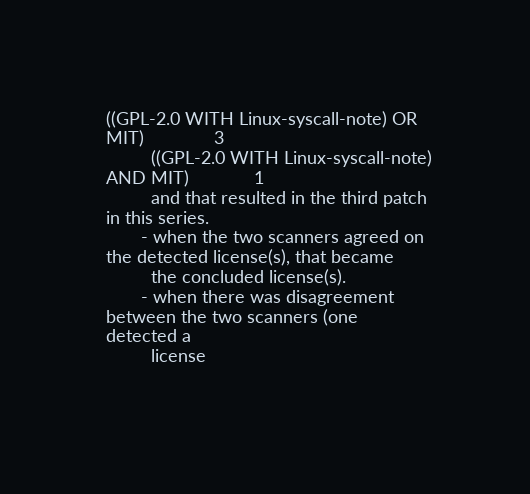((GPL-2.0 WITH Linux-syscall-note) OR MIT)              3
         ((GPL-2.0 WITH Linux-syscall-note) AND MIT)             1
         and that resulted in the third patch in this series.
       - when the two scanners agreed on the detected license(s), that became
         the concluded license(s).
       - when there was disagreement between the two scanners (one detected a
         license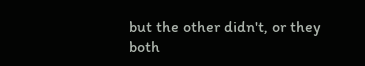but the other didn't, or they both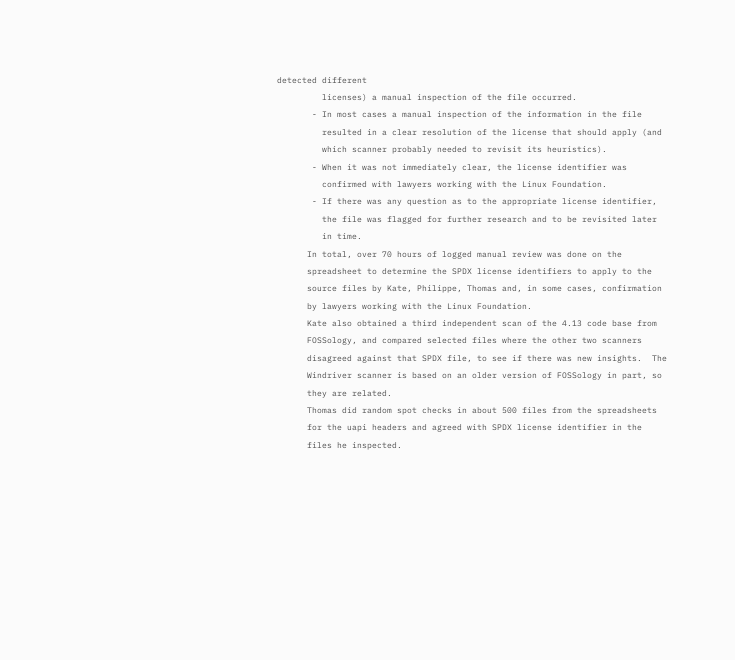detected different
         licenses) a manual inspection of the file occurred.
       - In most cases a manual inspection of the information in the file
         resulted in a clear resolution of the license that should apply (and
         which scanner probably needed to revisit its heuristics).
       - When it was not immediately clear, the license identifier was
         confirmed with lawyers working with the Linux Foundation.
       - If there was any question as to the appropriate license identifier,
         the file was flagged for further research and to be revisited later
         in time.
      In total, over 70 hours of logged manual review was done on the
      spreadsheet to determine the SPDX license identifiers to apply to the
      source files by Kate, Philippe, Thomas and, in some cases, confirmation
      by lawyers working with the Linux Foundation.
      Kate also obtained a third independent scan of the 4.13 code base from
      FOSSology, and compared selected files where the other two scanners
      disagreed against that SPDX file, to see if there was new insights.  The
      Windriver scanner is based on an older version of FOSSology in part, so
      they are related.
      Thomas did random spot checks in about 500 files from the spreadsheets
      for the uapi headers and agreed with SPDX license identifier in the
      files he inspected.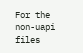For the non-uapi files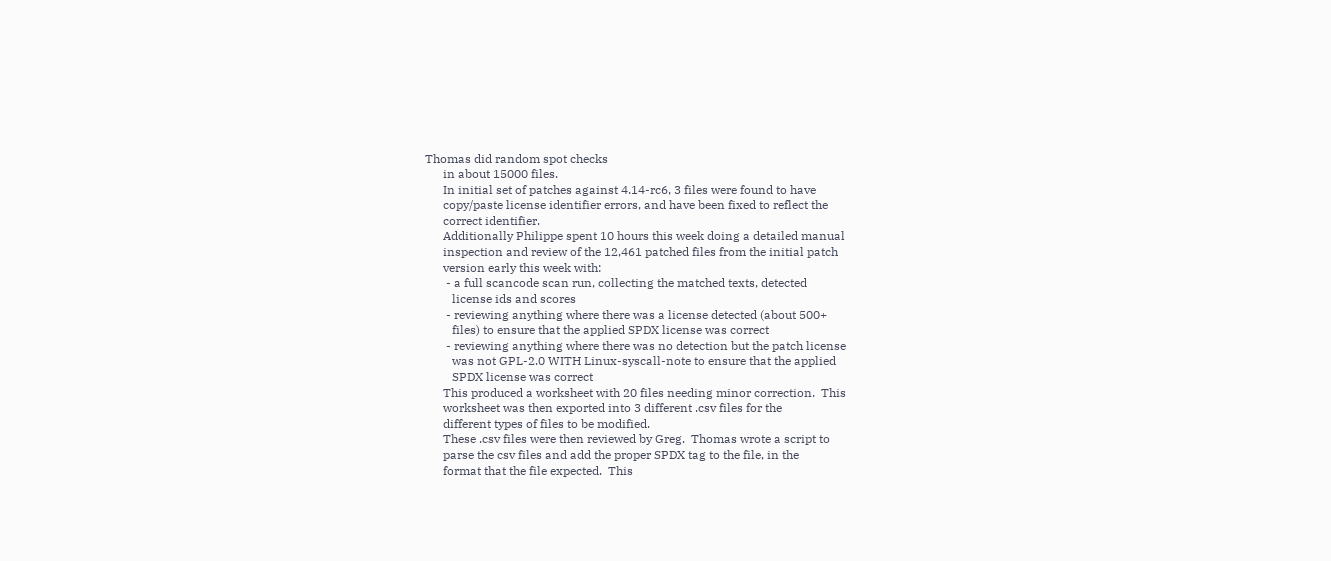Thomas did random spot checks
      in about 15000 files.
      In initial set of patches against 4.14-rc6, 3 files were found to have
      copy/paste license identifier errors, and have been fixed to reflect the
      correct identifier.
      Additionally Philippe spent 10 hours this week doing a detailed manual
      inspection and review of the 12,461 patched files from the initial patch
      version early this week with:
       - a full scancode scan run, collecting the matched texts, detected
         license ids and scores
       - reviewing anything where there was a license detected (about 500+
         files) to ensure that the applied SPDX license was correct
       - reviewing anything where there was no detection but the patch license
         was not GPL-2.0 WITH Linux-syscall-note to ensure that the applied
         SPDX license was correct
      This produced a worksheet with 20 files needing minor correction.  This
      worksheet was then exported into 3 different .csv files for the
      different types of files to be modified.
      These .csv files were then reviewed by Greg.  Thomas wrote a script to
      parse the csv files and add the proper SPDX tag to the file, in the
      format that the file expected.  This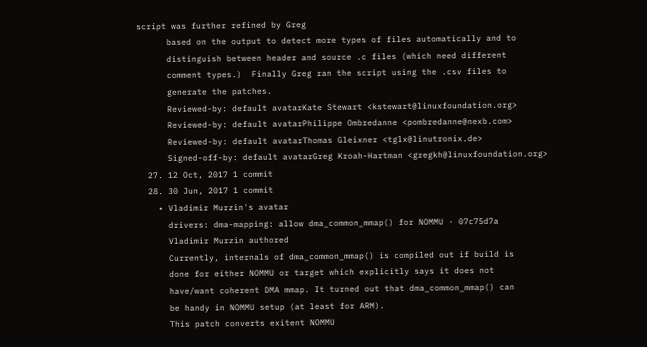script was further refined by Greg
      based on the output to detect more types of files automatically and to
      distinguish between header and source .c files (which need different
      comment types.)  Finally Greg ran the script using the .csv files to
      generate the patches.
      Reviewed-by: default avatarKate Stewart <kstewart@linuxfoundation.org>
      Reviewed-by: default avatarPhilippe Ombredanne <pombredanne@nexb.com>
      Reviewed-by: default avatarThomas Gleixner <tglx@linutronix.de>
      Signed-off-by: default avatarGreg Kroah-Hartman <gregkh@linuxfoundation.org>
  27. 12 Oct, 2017 1 commit
  28. 30 Jun, 2017 1 commit
    • Vladimir Murzin's avatar
      drivers: dma-mapping: allow dma_common_mmap() for NOMMU · 07c75d7a
      Vladimir Murzin authored
      Currently, internals of dma_common_mmap() is compiled out if build is
      done for either NOMMU or target which explicitly says it does not
      have/want coherent DMA mmap. It turned out that dma_common_mmap() can
      be handy in NOMMU setup (at least for ARM).
      This patch converts exitent NOMMU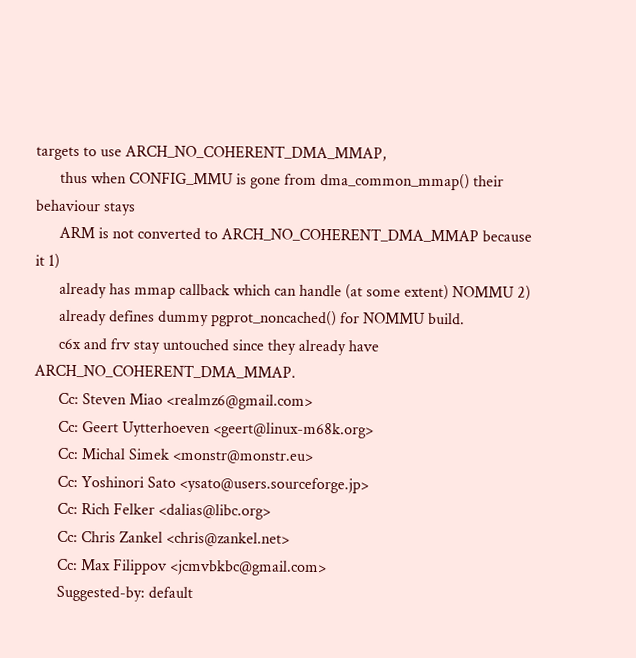targets to use ARCH_NO_COHERENT_DMA_MMAP,
      thus when CONFIG_MMU is gone from dma_common_mmap() their behaviour stays
      ARM is not converted to ARCH_NO_COHERENT_DMA_MMAP because it 1)
      already has mmap callback which can handle (at some extent) NOMMU 2)
      already defines dummy pgprot_noncached() for NOMMU build.
      c6x and frv stay untouched since they already have ARCH_NO_COHERENT_DMA_MMAP.
      Cc: Steven Miao <realmz6@gmail.com>
      Cc: Geert Uytterhoeven <geert@linux-m68k.org>
      Cc: Michal Simek <monstr@monstr.eu>
      Cc: Yoshinori Sato <ysato@users.sourceforge.jp>
      Cc: Rich Felker <dalias@libc.org>
      Cc: Chris Zankel <chris@zankel.net>
      Cc: Max Filippov <jcmvbkbc@gmail.com>
      Suggested-by: default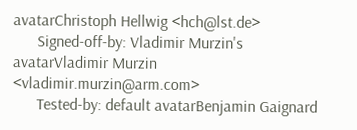avatarChristoph Hellwig <hch@lst.de>
      Signed-off-by: Vladimir Murzin's avatarVladimir Murzin <vladimir.murzin@arm.com>
      Tested-by: default avatarBenjamin Gaignard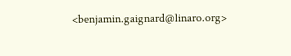<benjamin.gaignard@linaro.org>